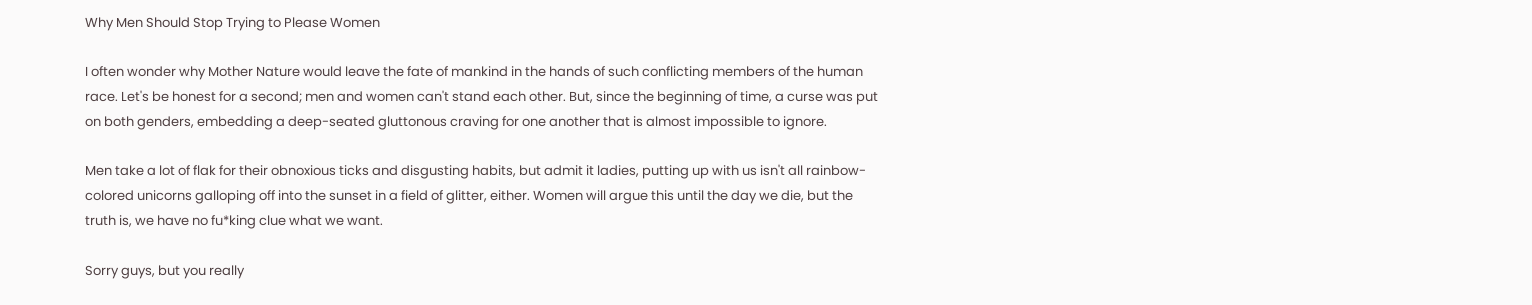Why Men Should Stop Trying to Please Women

I often wonder why Mother Nature would leave the fate of mankind in the hands of such conflicting members of the human race. Let's be honest for a second; men and women can't stand each other. But, since the beginning of time, a curse was put on both genders, embedding a deep-seated gluttonous craving for one another that is almost impossible to ignore.

Men take a lot of flak for their obnoxious ticks and disgusting habits, but admit it ladies, putting up with us isn't all rainbow-colored unicorns galloping off into the sunset in a field of glitter, either. Women will argue this until the day we die, but the truth is, we have no fu*king clue what we want.

Sorry guys, but you really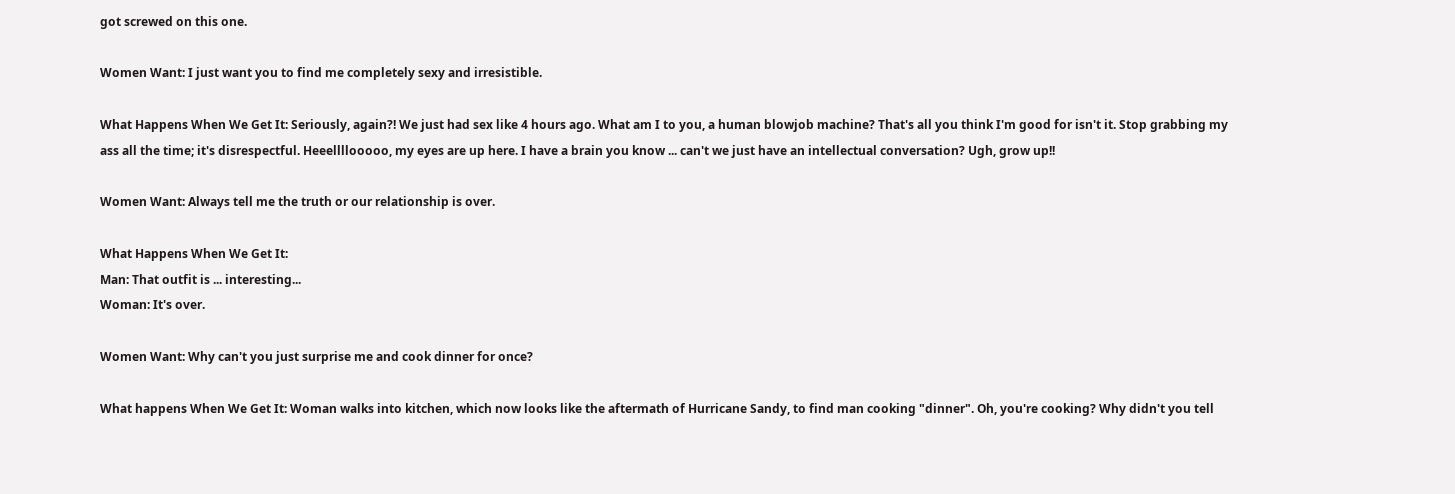got screwed on this one.

Women Want: I just want you to find me completely sexy and irresistible.

What Happens When We Get It: Seriously, again?! We just had sex like 4 hours ago. What am I to you, a human blowjob machine? That's all you think I'm good for isn't it. Stop grabbing my ass all the time; it's disrespectful. Heeellllooooo, my eyes are up here. I have a brain you know ... can't we just have an intellectual conversation? Ugh, grow up!!

Women Want: Always tell me the truth or our relationship is over.

What Happens When We Get It:
Man: That outfit is ... interesting...
Woman: It's over.

Women Want: Why can't you just surprise me and cook dinner for once?

What happens When We Get It: Woman walks into kitchen, which now looks like the aftermath of Hurricane Sandy, to find man cooking "dinner". Oh, you're cooking? Why didn't you tell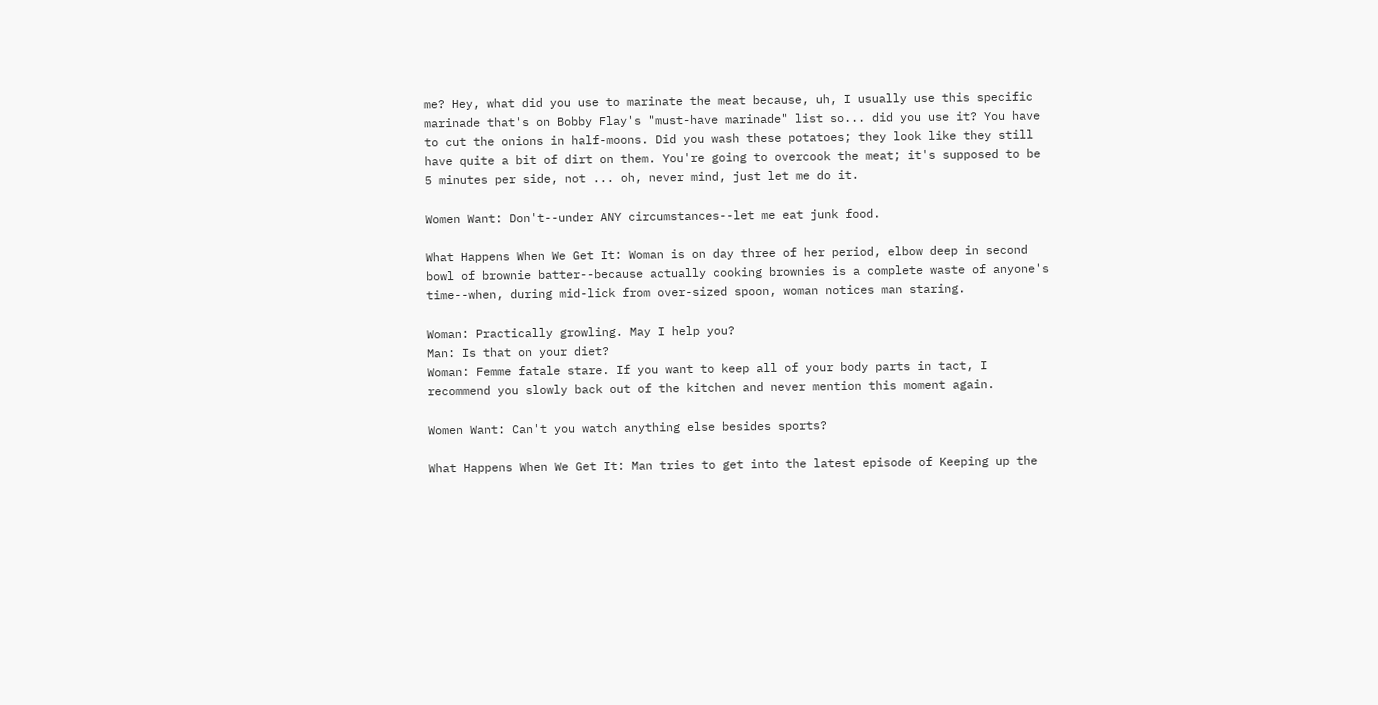me? Hey, what did you use to marinate the meat because, uh, I usually use this specific marinade that's on Bobby Flay's "must-have marinade" list so... did you use it? You have to cut the onions in half-moons. Did you wash these potatoes; they look like they still have quite a bit of dirt on them. You're going to overcook the meat; it's supposed to be 5 minutes per side, not ... oh, never mind, just let me do it.

Women Want: Don't--under ANY circumstances--let me eat junk food.

What Happens When We Get It: Woman is on day three of her period, elbow deep in second bowl of brownie batter--because actually cooking brownies is a complete waste of anyone's time--when, during mid-lick from over-sized spoon, woman notices man staring.

Woman: Practically growling. May I help you?
Man: Is that on your diet?
Woman: Femme fatale stare. If you want to keep all of your body parts in tact, I recommend you slowly back out of the kitchen and never mention this moment again.

Women Want: Can't you watch anything else besides sports?

What Happens When We Get It: Man tries to get into the latest episode of Keeping up the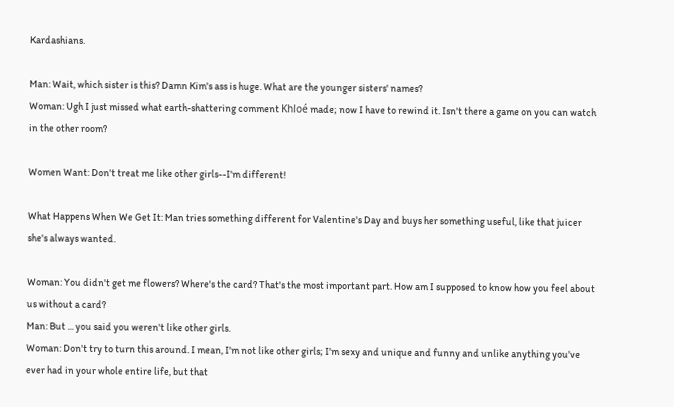Kardashians.

Man: Wait, which sister is this? Damn Kim's ass is huge. What are the younger sisters' names?
Woman: Ugh I just missed what earth-shattering comment Khloé made; now I have to rewind it. Isn't there a game on you can watch in the other room?

Women Want: Don't treat me like other girls--I'm different!

What Happens When We Get It: Man tries something different for Valentine's Day and buys her something useful, like that juicer she's always wanted.

Woman: You didn't get me flowers? Where's the card? That's the most important part. How am I supposed to know how you feel about us without a card?
Man: But ... you said you weren't like other girls.
Woman: Don't try to turn this around. I mean, I'm not like other girls; I'm sexy and unique and funny and unlike anything you've ever had in your whole entire life, but that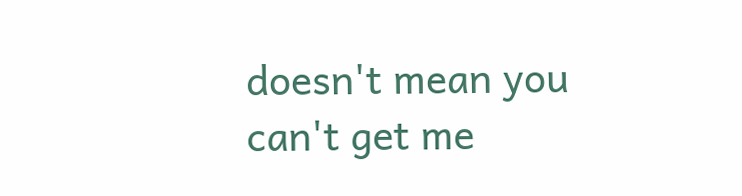doesn't mean you can't get me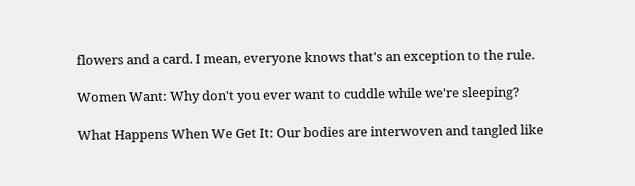flowers and a card. I mean, everyone knows that's an exception to the rule.

Women Want: Why don't you ever want to cuddle while we're sleeping?

What Happens When We Get It: Our bodies are interwoven and tangled like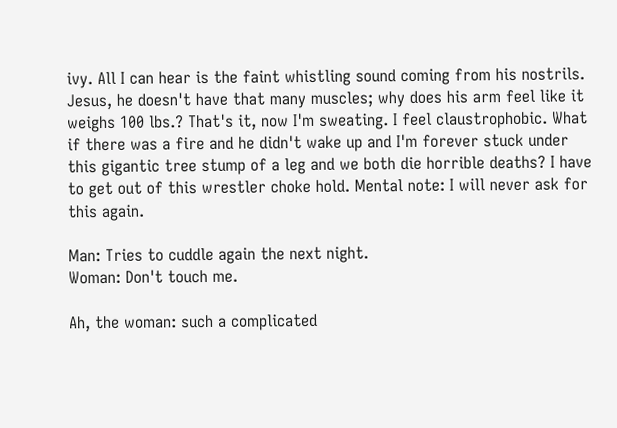ivy. All I can hear is the faint whistling sound coming from his nostrils. Jesus, he doesn't have that many muscles; why does his arm feel like it weighs 100 lbs.? That's it, now I'm sweating. I feel claustrophobic. What if there was a fire and he didn't wake up and I'm forever stuck under this gigantic tree stump of a leg and we both die horrible deaths? I have to get out of this wrestler choke hold. Mental note: I will never ask for this again.

Man: Tries to cuddle again the next night.
Woman: Don't touch me.

Ah, the woman: such a complicated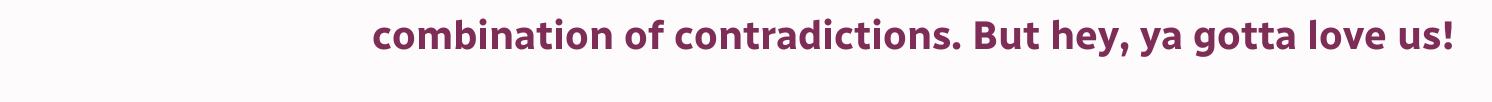combination of contradictions. But hey, ya gotta love us!